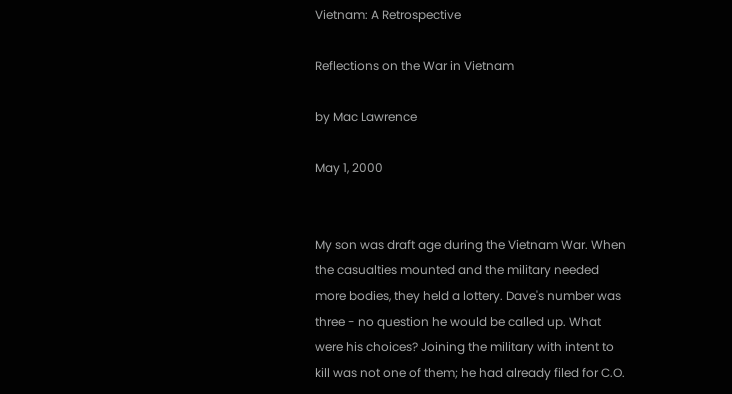Vietnam: A Retrospective

Reflections on the War in Vietnam

by Mac Lawrence

May 1, 2000


My son was draft age during the Vietnam War. When the casualties mounted and the military needed more bodies, they held a lottery. Dave's number was three - no question he would be called up. What were his choices? Joining the military with intent to kill was not one of them; he had already filed for C.O.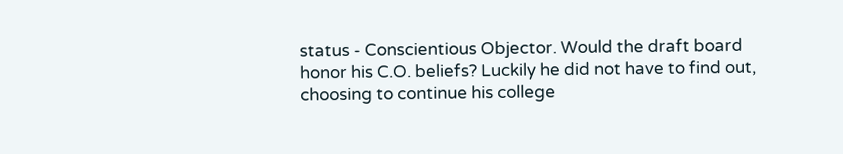status - Conscientious Objector. Would the draft board honor his C.O. beliefs? Luckily he did not have to find out, choosing to continue his college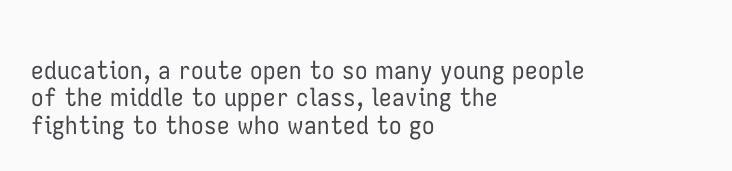education, a route open to so many young people of the middle to upper class, leaving the fighting to those who wanted to go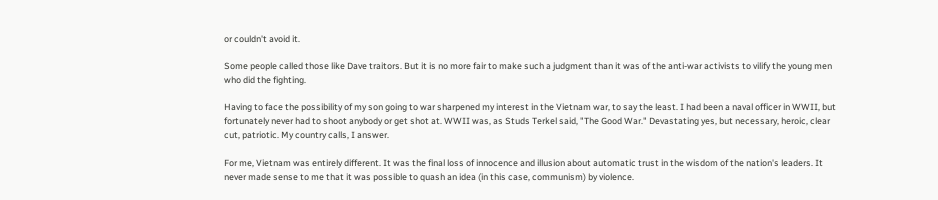or couldn't avoid it.

Some people called those like Dave traitors. But it is no more fair to make such a judgment than it was of the anti-war activists to vilify the young men who did the fighting.

Having to face the possibility of my son going to war sharpened my interest in the Vietnam war, to say the least. I had been a naval officer in WWII, but fortunately never had to shoot anybody or get shot at. WWII was, as Studs Terkel said, "The Good War." Devastating yes, but necessary, heroic, clear cut, patriotic. My country calls, I answer.

For me, Vietnam was entirely different. It was the final loss of innocence and illusion about automatic trust in the wisdom of the nation's leaders. It never made sense to me that it was possible to quash an idea (in this case, communism) by violence.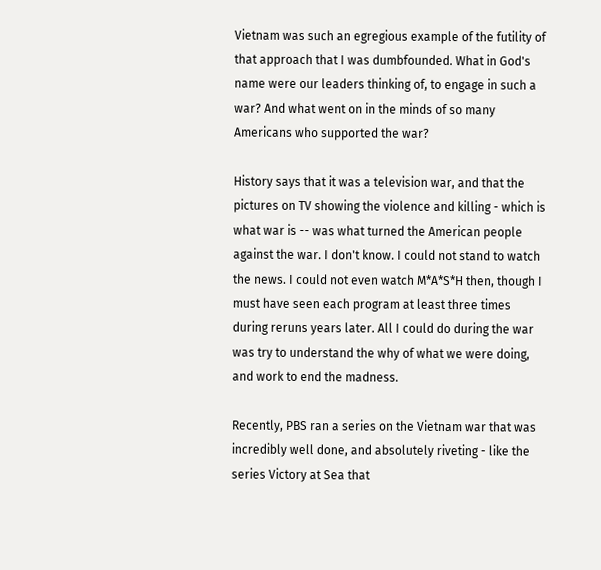Vietnam was such an egregious example of the futility of that approach that I was dumbfounded. What in God's name were our leaders thinking of, to engage in such a war? And what went on in the minds of so many Americans who supported the war?

History says that it was a television war, and that the pictures on TV showing the violence and killing - which is what war is -- was what turned the American people against the war. I don't know. I could not stand to watch the news. I could not even watch M*A*S*H then, though I must have seen each program at least three times during reruns years later. All I could do during the war was try to understand the why of what we were doing, and work to end the madness.

Recently, PBS ran a series on the Vietnam war that was incredibly well done, and absolutely riveting - like the series Victory at Sea that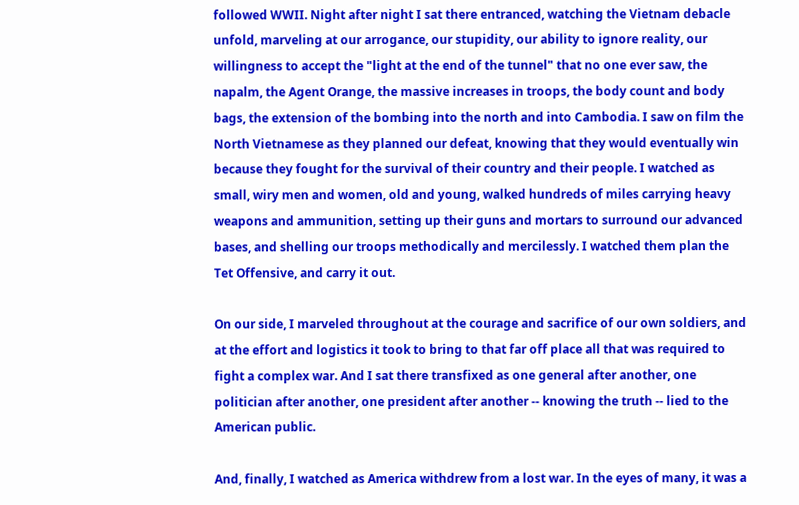followed WWII. Night after night I sat there entranced, watching the Vietnam debacle unfold, marveling at our arrogance, our stupidity, our ability to ignore reality, our willingness to accept the "light at the end of the tunnel" that no one ever saw, the napalm, the Agent Orange, the massive increases in troops, the body count and body bags, the extension of the bombing into the north and into Cambodia. I saw on film the North Vietnamese as they planned our defeat, knowing that they would eventually win because they fought for the survival of their country and their people. I watched as small, wiry men and women, old and young, walked hundreds of miles carrying heavy weapons and ammunition, setting up their guns and mortars to surround our advanced bases, and shelling our troops methodically and mercilessly. I watched them plan the Tet Offensive, and carry it out.

On our side, I marveled throughout at the courage and sacrifice of our own soldiers, and at the effort and logistics it took to bring to that far off place all that was required to fight a complex war. And I sat there transfixed as one general after another, one politician after another, one president after another -- knowing the truth -- lied to the American public.

And, finally, I watched as America withdrew from a lost war. In the eyes of many, it was a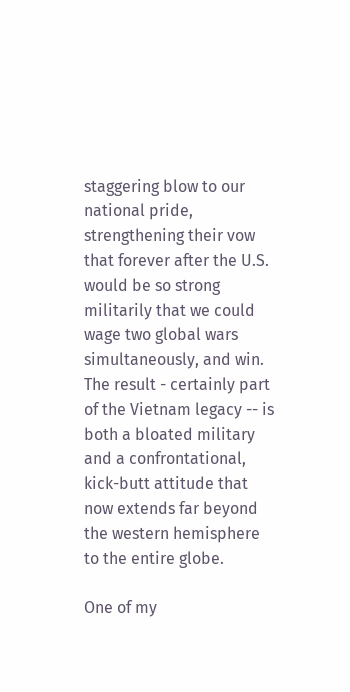staggering blow to our national pride, strengthening their vow that forever after the U.S. would be so strong militarily that we could wage two global wars simultaneously, and win. The result - certainly part of the Vietnam legacy -- is both a bloated military and a confrontational, kick-butt attitude that now extends far beyond the western hemisphere to the entire globe.

One of my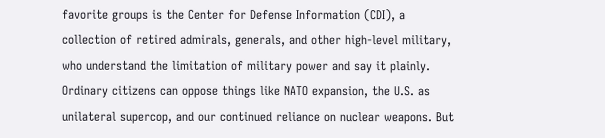favorite groups is the Center for Defense Information (CDI), a collection of retired admirals, generals, and other high-level military, who understand the limitation of military power and say it plainly. Ordinary citizens can oppose things like NATO expansion, the U.S. as unilateral supercop, and our continued reliance on nuclear weapons. But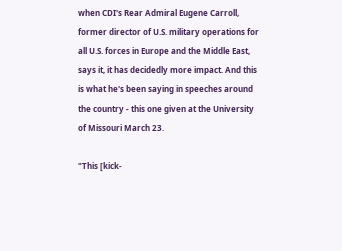when CDI's Rear Admiral Eugene Carroll, former director of U.S. military operations for all U.S. forces in Europe and the Middle East, says it, it has decidedly more impact. And this is what he's been saying in speeches around the country - this one given at the University of Missouri March 23.

"This [kick-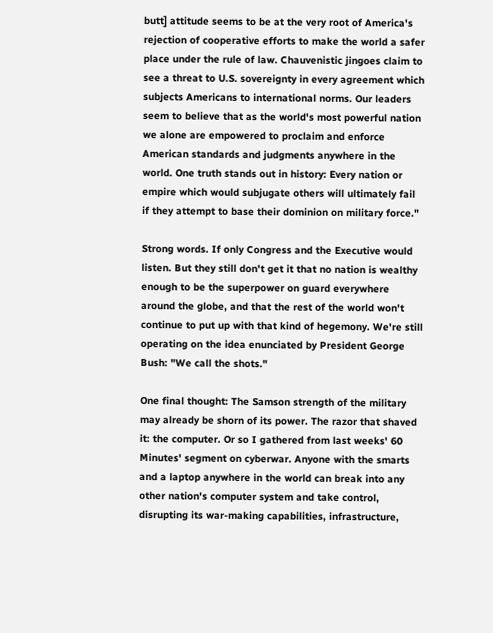butt] attitude seems to be at the very root of America's rejection of cooperative efforts to make the world a safer place under the rule of law. Chauvenistic jingoes claim to see a threat to U.S. sovereignty in every agreement which subjects Americans to international norms. Our leaders seem to believe that as the world's most powerful nation we alone are empowered to proclaim and enforce American standards and judgments anywhere in the world. One truth stands out in history: Every nation or empire which would subjugate others will ultimately fail if they attempt to base their dominion on military force."

Strong words. If only Congress and the Executive would listen. But they still don't get it that no nation is wealthy enough to be the superpower on guard everywhere around the globe, and that the rest of the world won't continue to put up with that kind of hegemony. We're still operating on the idea enunciated by President George Bush: "We call the shots."

One final thought: The Samson strength of the military may already be shorn of its power. The razor that shaved it: the computer. Or so I gathered from last weeks' 60 Minutes' segment on cyberwar. Anyone with the smarts and a laptop anywhere in the world can break into any other nation's computer system and take control, disrupting its war-making capabilities, infrastructure,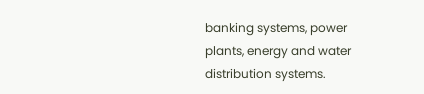banking systems, power plants, energy and water distribution systems.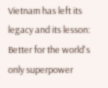Vietnam has left its legacy and its lesson: Better for the world's only superpower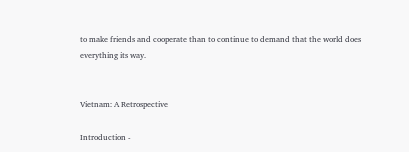to make friends and cooperate than to continue to demand that the world does everything its way.


Vietnam: A Retrospective

Introduction -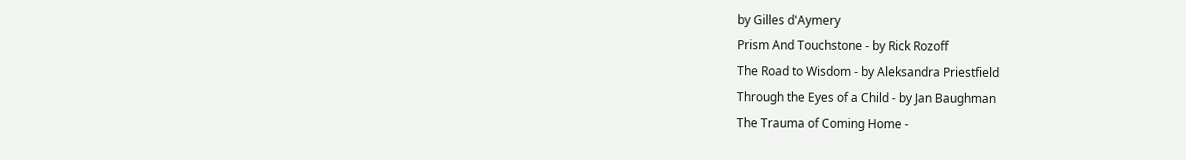by Gilles d'Aymery
Prism And Touchstone - by Rick Rozoff
The Road to Wisdom - by Aleksandra Priestfield
Through the Eyes of a Child - by Jan Baughman
The Trauma of Coming Home -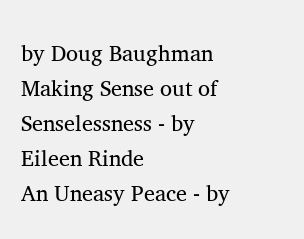by Doug Baughman
Making Sense out of Senselessness - by Eileen Rinde
An Uneasy Peace - by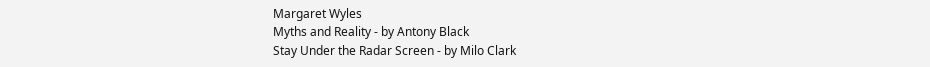Margaret Wyles
Myths and Reality - by Antony Black
Stay Under the Radar Screen - by Milo Clark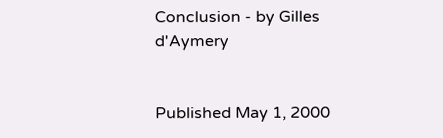Conclusion - by Gilles d'Aymery


Published May 1, 2000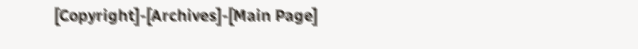[Copyright]-[Archives]-[Main Page]